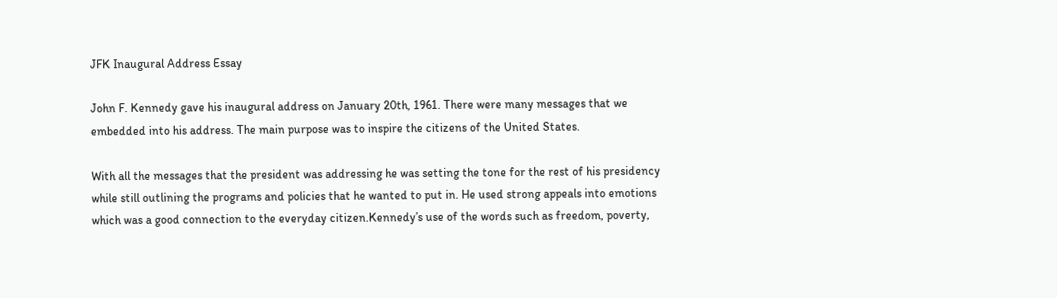JFK Inaugural Address Essay

John F. Kennedy gave his inaugural address on January 20th, 1961. There were many messages that we embedded into his address. The main purpose was to inspire the citizens of the United States.

With all the messages that the president was addressing he was setting the tone for the rest of his presidency while still outlining the programs and policies that he wanted to put in. He used strong appeals into emotions which was a good connection to the everyday citizen.Kennedy’s use of the words such as freedom, poverty,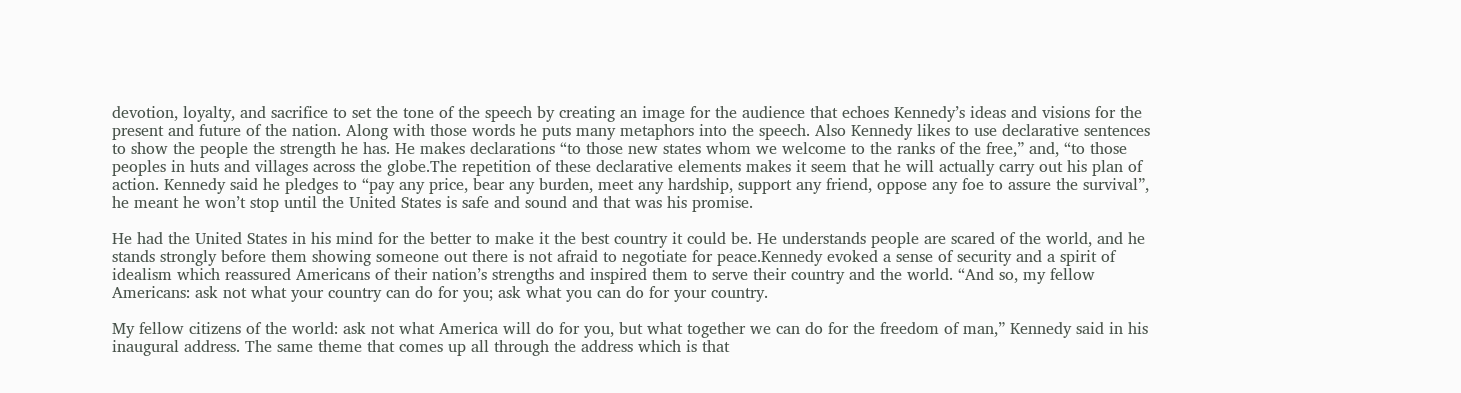devotion, loyalty, and sacrifice to set the tone of the speech by creating an image for the audience that echoes Kennedy’s ideas and visions for the present and future of the nation. Along with those words he puts many metaphors into the speech. Also Kennedy likes to use declarative sentences to show the people the strength he has. He makes declarations “to those new states whom we welcome to the ranks of the free,” and, “to those peoples in huts and villages across the globe.The repetition of these declarative elements makes it seem that he will actually carry out his plan of action. Kennedy said he pledges to “pay any price, bear any burden, meet any hardship, support any friend, oppose any foe to assure the survival”, he meant he won’t stop until the United States is safe and sound and that was his promise.

He had the United States in his mind for the better to make it the best country it could be. He understands people are scared of the world, and he stands strongly before them showing someone out there is not afraid to negotiate for peace.Kennedy evoked a sense of security and a spirit of idealism which reassured Americans of their nation’s strengths and inspired them to serve their country and the world. “And so, my fellow Americans: ask not what your country can do for you; ask what you can do for your country.

My fellow citizens of the world: ask not what America will do for you, but what together we can do for the freedom of man,” Kennedy said in his inaugural address. The same theme that comes up all through the address which is that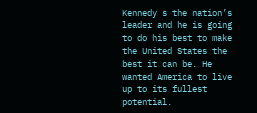Kennedy s the nation’s leader and he is going to do his best to make the United States the best it can be. He wanted America to live up to its fullest potential.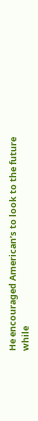He encouraged American’s to look to the future while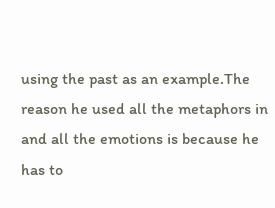using the past as an example.The reason he used all the metaphors in and all the emotions is because he has to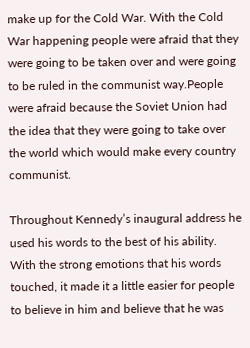make up for the Cold War. With the Cold War happening people were afraid that they were going to be taken over and were going to be ruled in the communist way.People were afraid because the Soviet Union had the idea that they were going to take over the world which would make every country communist.

Throughout Kennedy’s inaugural address he used his words to the best of his ability. With the strong emotions that his words touched, it made it a little easier for people to believe in him and believe that he was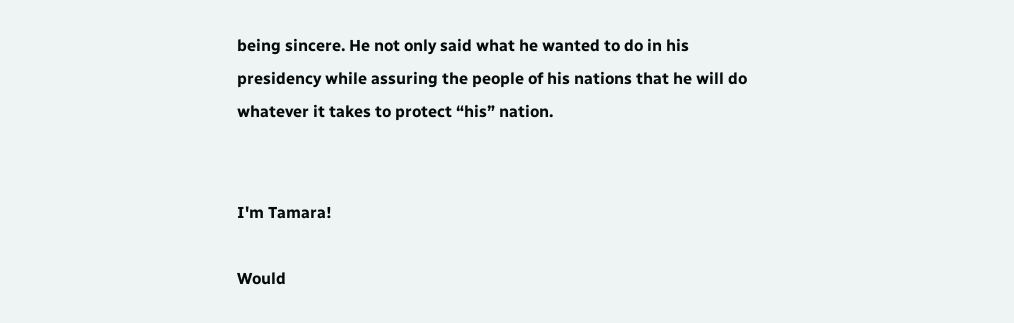being sincere. He not only said what he wanted to do in his presidency while assuring the people of his nations that he will do whatever it takes to protect “his” nation.


I'm Tamara!

Would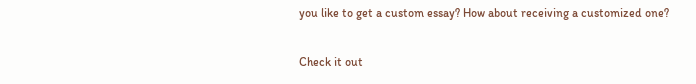you like to get a custom essay? How about receiving a customized one?

Check it out